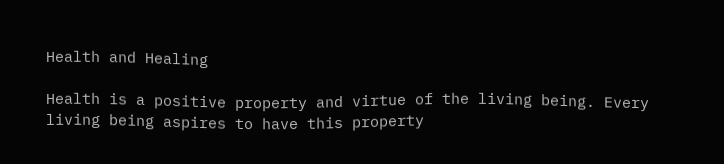Health and Healing

Health is a positive property and virtue of the living being. Every living being aspires to have this property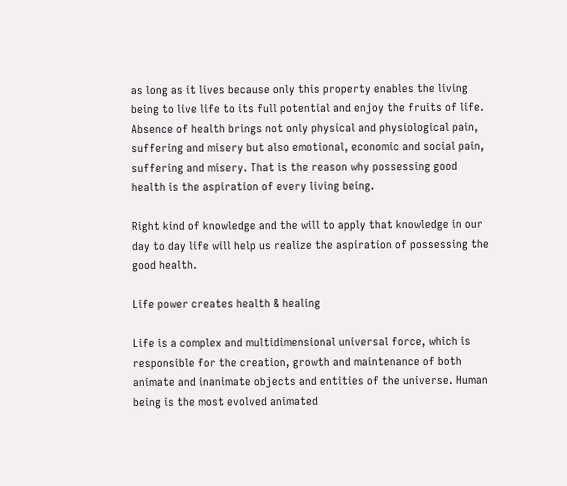as long as it lives because only this property enables the living being to live life to its full potential and enjoy the fruits of life. Absence of health brings not only physical and physiological pain, suffering and misery but also emotional, economic and social pain, suffering and misery. That is the reason why possessing good health is the aspiration of every living being.

Right kind of knowledge and the will to apply that knowledge in our day to day life will help us realize the aspiration of possessing the good health.

Life power creates health & healing

Life is a complex and multidimensional universal force, which is responsible for the creation, growth and maintenance of both animate and inanimate objects and entities of the universe. Human being is the most evolved animated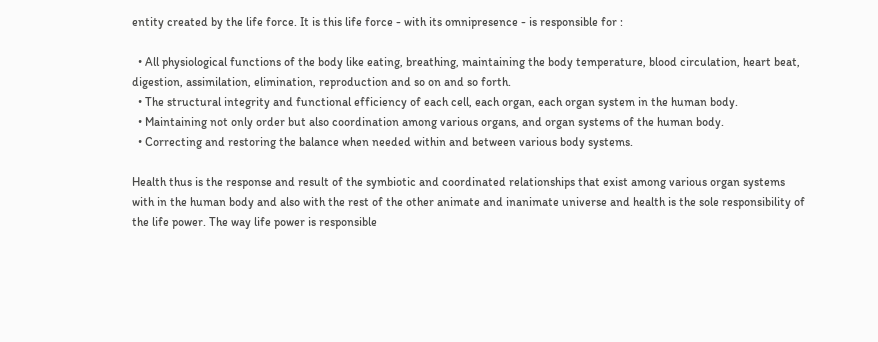entity created by the life force. It is this life force - with its omnipresence - is responsible for :

  • All physiological functions of the body like eating, breathing, maintaining the body temperature, blood circulation, heart beat, digestion, assimilation, elimination, reproduction and so on and so forth.
  • The structural integrity and functional efficiency of each cell, each organ, each organ system in the human body.
  • Maintaining not only order but also coordination among various organs, and organ systems of the human body.
  • Correcting and restoring the balance when needed within and between various body systems.

Health thus is the response and result of the symbiotic and coordinated relationships that exist among various organ systems with in the human body and also with the rest of the other animate and inanimate universe and health is the sole responsibility of the life power. The way life power is responsible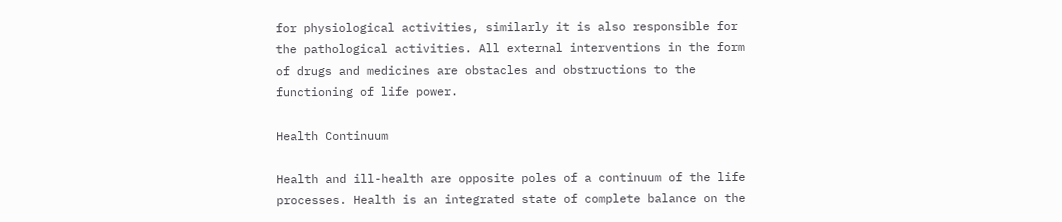for physiological activities, similarly it is also responsible for the pathological activities. All external interventions in the form of drugs and medicines are obstacles and obstructions to the functioning of life power.

Health Continuum

Health and ill-health are opposite poles of a continuum of the life processes. Health is an integrated state of complete balance on the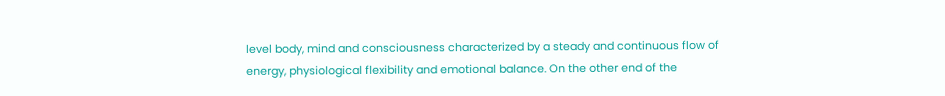level body, mind and consciousness characterized by a steady and continuous flow of energy, physiological flexibility and emotional balance. On the other end of the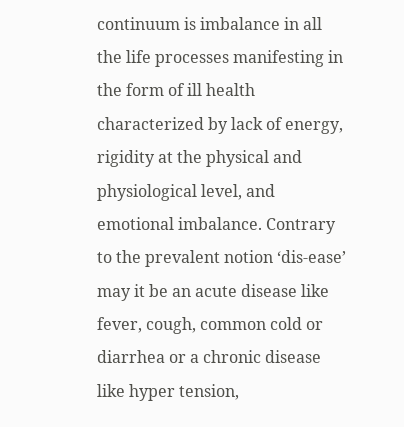continuum is imbalance in all the life processes manifesting in the form of ill health characterized by lack of energy, rigidity at the physical and physiological level, and emotional imbalance. Contrary to the prevalent notion ‘dis-ease’ may it be an acute disease like fever, cough, common cold or diarrhea or a chronic disease like hyper tension,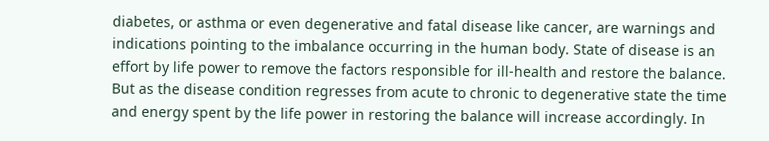diabetes, or asthma or even degenerative and fatal disease like cancer, are warnings and indications pointing to the imbalance occurring in the human body. State of disease is an effort by life power to remove the factors responsible for ill-health and restore the balance. But as the disease condition regresses from acute to chronic to degenerative state the time and energy spent by the life power in restoring the balance will increase accordingly. In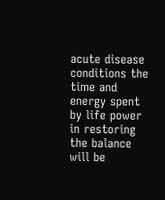acute disease conditions the time and energy spent by life power in restoring the balance will be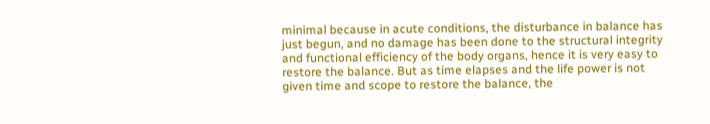minimal because in acute conditions, the disturbance in balance has just begun, and no damage has been done to the structural integrity and functional efficiency of the body organs, hence it is very easy to restore the balance. But as time elapses and the life power is not given time and scope to restore the balance, the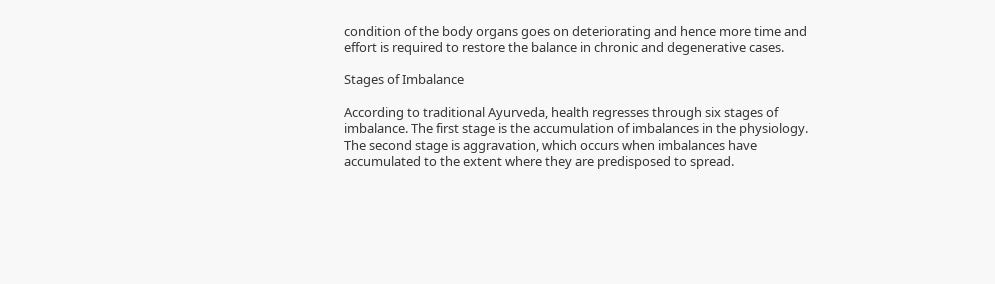condition of the body organs goes on deteriorating and hence more time and effort is required to restore the balance in chronic and degenerative cases.

Stages of Imbalance

According to traditional Ayurveda, health regresses through six stages of imbalance. The first stage is the accumulation of imbalances in the physiology. The second stage is aggravation, which occurs when imbalances have accumulated to the extent where they are predisposed to spread.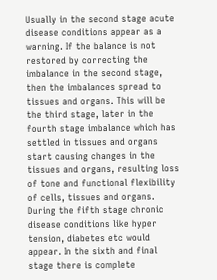Usually in the second stage acute disease conditions appear as a warning. If the balance is not restored by correcting the imbalance in the second stage, then the imbalances spread to tissues and organs. This will be the third stage, later in the fourth stage imbalance which has settled in tissues and organs start causing changes in the tissues and organs, resulting loss of tone and functional flexibility of cells, tissues and organs. During the fifth stage chronic disease conditions like hyper tension, diabetes etc would appear. In the sixth and final stage there is complete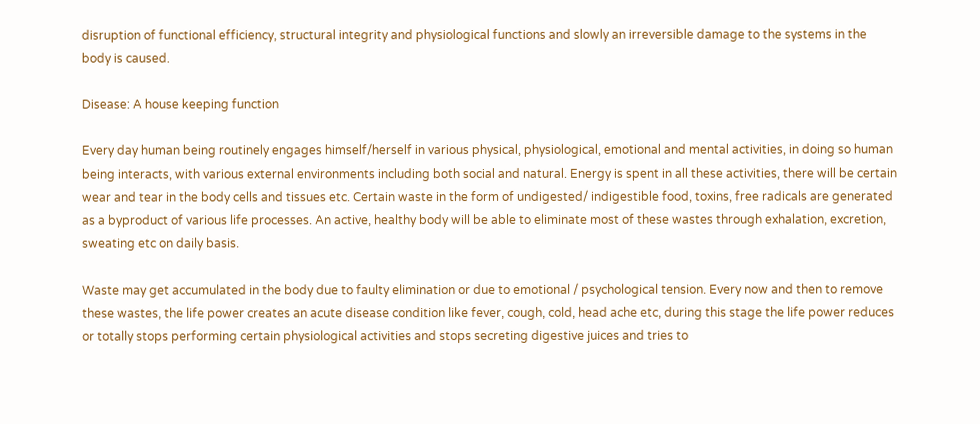disruption of functional efficiency, structural integrity and physiological functions and slowly an irreversible damage to the systems in the body is caused.

Disease: A house keeping function

Every day human being routinely engages himself/herself in various physical, physiological, emotional and mental activities, in doing so human being interacts, with various external environments including both social and natural. Energy is spent in all these activities, there will be certain wear and tear in the body cells and tissues etc. Certain waste in the form of undigested/ indigestible food, toxins, free radicals are generated as a byproduct of various life processes. An active, healthy body will be able to eliminate most of these wastes through exhalation, excretion, sweating etc on daily basis.

Waste may get accumulated in the body due to faulty elimination or due to emotional / psychological tension. Every now and then to remove these wastes, the life power creates an acute disease condition like fever, cough, cold, head ache etc, during this stage the life power reduces or totally stops performing certain physiological activities and stops secreting digestive juices and tries to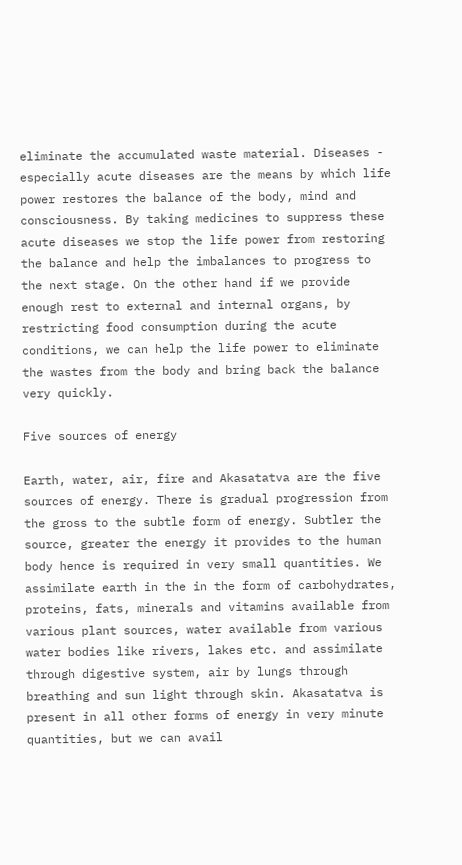eliminate the accumulated waste material. Diseases - especially acute diseases are the means by which life power restores the balance of the body, mind and consciousness. By taking medicines to suppress these acute diseases we stop the life power from restoring the balance and help the imbalances to progress to the next stage. On the other hand if we provide enough rest to external and internal organs, by restricting food consumption during the acute conditions, we can help the life power to eliminate the wastes from the body and bring back the balance very quickly.

Five sources of energy

Earth, water, air, fire and Akasatatva are the five sources of energy. There is gradual progression from the gross to the subtle form of energy. Subtler the source, greater the energy it provides to the human body hence is required in very small quantities. We assimilate earth in the in the form of carbohydrates, proteins, fats, minerals and vitamins available from various plant sources, water available from various water bodies like rivers, lakes etc. and assimilate through digestive system, air by lungs through breathing and sun light through skin. Akasatatva is present in all other forms of energy in very minute quantities, but we can avail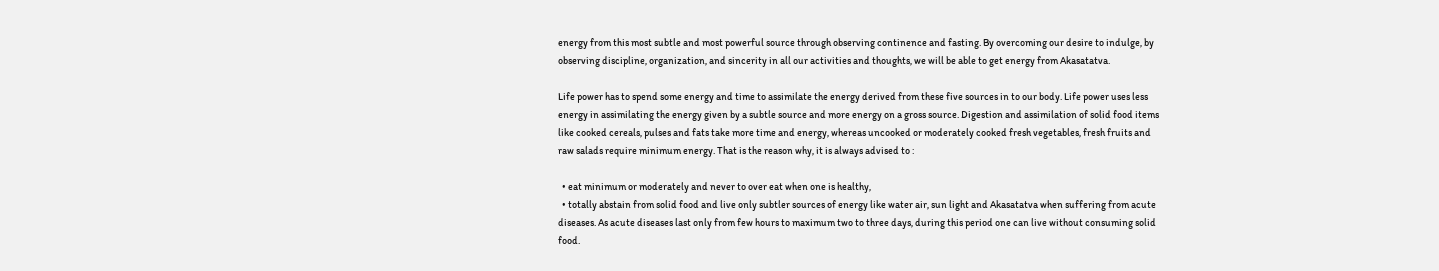energy from this most subtle and most powerful source through observing continence and fasting. By overcoming our desire to indulge, by observing discipline, organization, and sincerity in all our activities and thoughts, we will be able to get energy from Akasatatva.

Life power has to spend some energy and time to assimilate the energy derived from these five sources in to our body. Life power uses less energy in assimilating the energy given by a subtle source and more energy on a gross source. Digestion and assimilation of solid food items like cooked cereals, pulses and fats take more time and energy, whereas uncooked or moderately cooked fresh vegetables, fresh fruits and raw salads require minimum energy. That is the reason why, it is always advised to :

  • eat minimum or moderately and never to over eat when one is healthy,
  • totally abstain from solid food and live only subtler sources of energy like water air, sun light and Akasatatva when suffering from acute diseases. As acute diseases last only from few hours to maximum two to three days, during this period one can live without consuming solid food.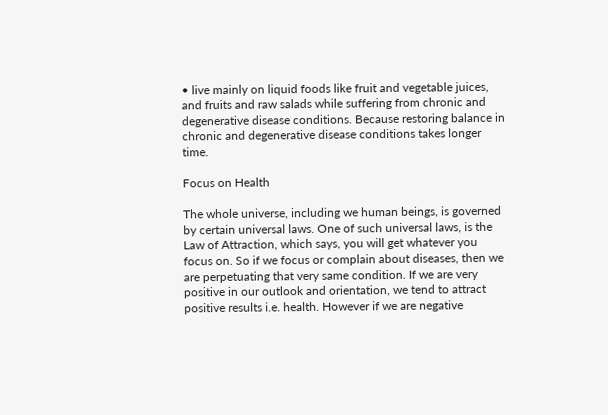• live mainly on liquid foods like fruit and vegetable juices, and fruits and raw salads while suffering from chronic and degenerative disease conditions. Because restoring balance in chronic and degenerative disease conditions takes longer time.

Focus on Health

The whole universe, including we human beings, is governed by certain universal laws. One of such universal laws, is the Law of Attraction, which says, you will get whatever you focus on. So if we focus or complain about diseases, then we are perpetuating that very same condition. If we are very positive in our outlook and orientation, we tend to attract positive results i.e. health. However if we are negative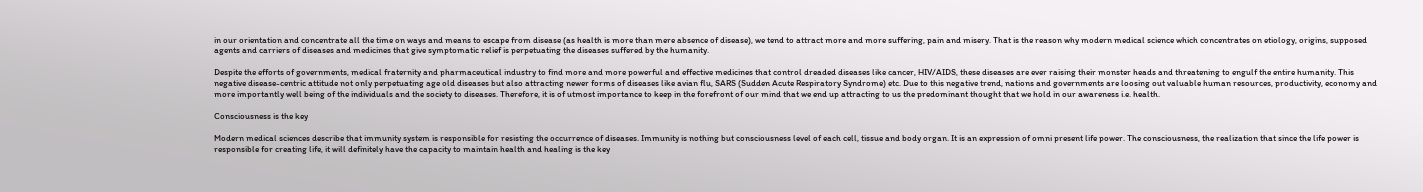in our orientation and concentrate all the time on ways and means to escape from disease (as health is more than mere absence of disease), we tend to attract more and more suffering, pain and misery. That is the reason why modern medical science which concentrates on etiology, origins, supposed agents and carriers of diseases and medicines that give symptomatic relief is perpetuating the diseases suffered by the humanity.

Despite the efforts of governments, medical fraternity and pharmaceutical industry to find more and more powerful and effective medicines that control dreaded diseases like cancer, HIV/AIDS, these diseases are ever raising their monster heads and threatening to engulf the entire humanity. This negative disease-centric attitude not only perpetuating age old diseases but also attracting newer forms of diseases like avian flu, SARS (Sudden Acute Respiratory Syndrome) etc. Due to this negative trend, nations and governments are loosing out valuable human resources, productivity, economy and more importantly well being of the individuals and the society to diseases. Therefore, it is of utmost importance to keep in the forefront of our mind that we end up attracting to us the predominant thought that we hold in our awareness i.e. health.

Consciousness is the key

Modern medical sciences describe that immunity system is responsible for resisting the occurrence of diseases. Immunity is nothing but consciousness level of each cell, tissue and body organ. It is an expression of omni present life power. The consciousness, the realization that since the life power is responsible for creating life, it will definitely have the capacity to maintain health and healing is the key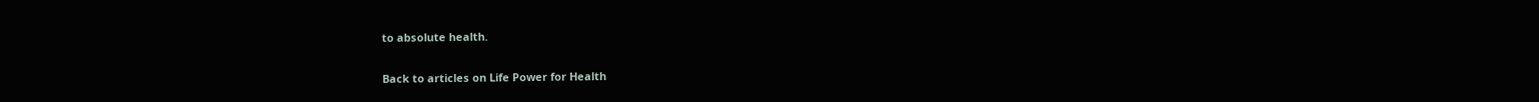to absolute health.

Back to articles on Life Power for Health